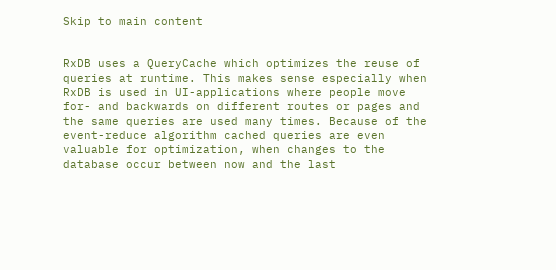Skip to main content


RxDB uses a QueryCache which optimizes the reuse of queries at runtime. This makes sense especially when RxDB is used in UI-applications where people move for- and backwards on different routes or pages and the same queries are used many times. Because of the event-reduce algorithm cached queries are even valuable for optimization, when changes to the database occur between now and the last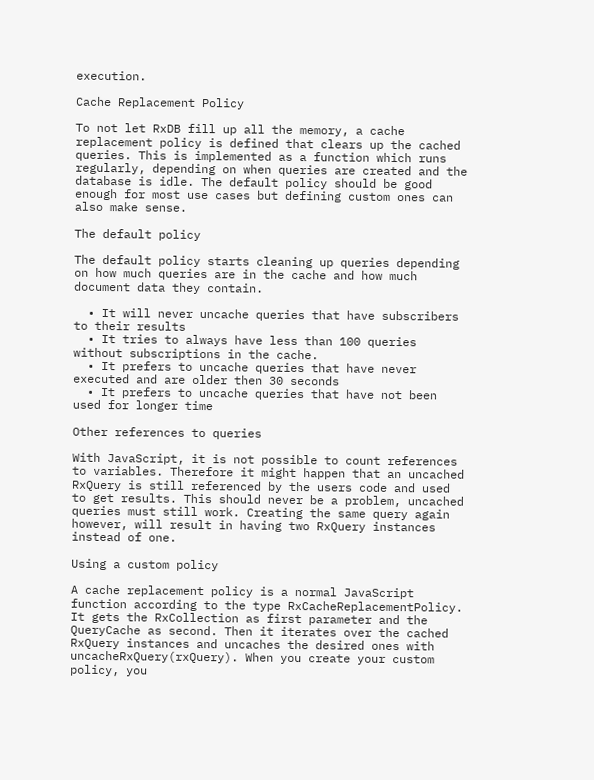execution.

Cache Replacement Policy

To not let RxDB fill up all the memory, a cache replacement policy is defined that clears up the cached queries. This is implemented as a function which runs regularly, depending on when queries are created and the database is idle. The default policy should be good enough for most use cases but defining custom ones can also make sense.

The default policy

The default policy starts cleaning up queries depending on how much queries are in the cache and how much document data they contain.

  • It will never uncache queries that have subscribers to their results
  • It tries to always have less than 100 queries without subscriptions in the cache.
  • It prefers to uncache queries that have never executed and are older then 30 seconds
  • It prefers to uncache queries that have not been used for longer time

Other references to queries

With JavaScript, it is not possible to count references to variables. Therefore it might happen that an uncached RxQuery is still referenced by the users code and used to get results. This should never be a problem, uncached queries must still work. Creating the same query again however, will result in having two RxQuery instances instead of one.

Using a custom policy

A cache replacement policy is a normal JavaScript function according to the type RxCacheReplacementPolicy. It gets the RxCollection as first parameter and the QueryCache as second. Then it iterates over the cached RxQuery instances and uncaches the desired ones with uncacheRxQuery(rxQuery). When you create your custom policy, you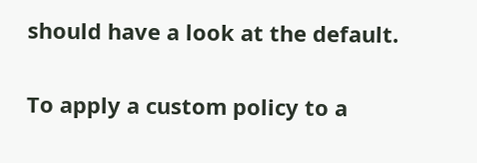should have a look at the default.

To apply a custom policy to a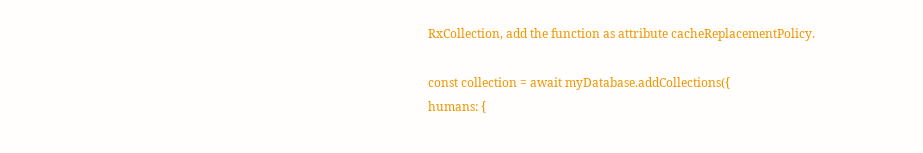RxCollection, add the function as attribute cacheReplacementPolicy.

const collection = await myDatabase.addCollections({
humans: {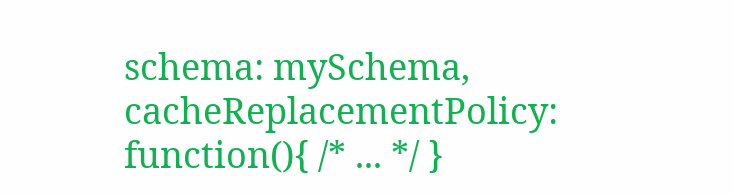schema: mySchema,
cacheReplacementPolicy: function(){ /* ... */ }